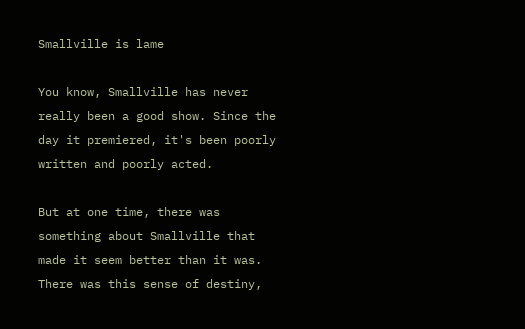Smallville is lame

You know, Smallville has never really been a good show. Since the day it premiered, it's been poorly written and poorly acted.

But at one time, there was something about Smallville that made it seem better than it was. There was this sense of destiny,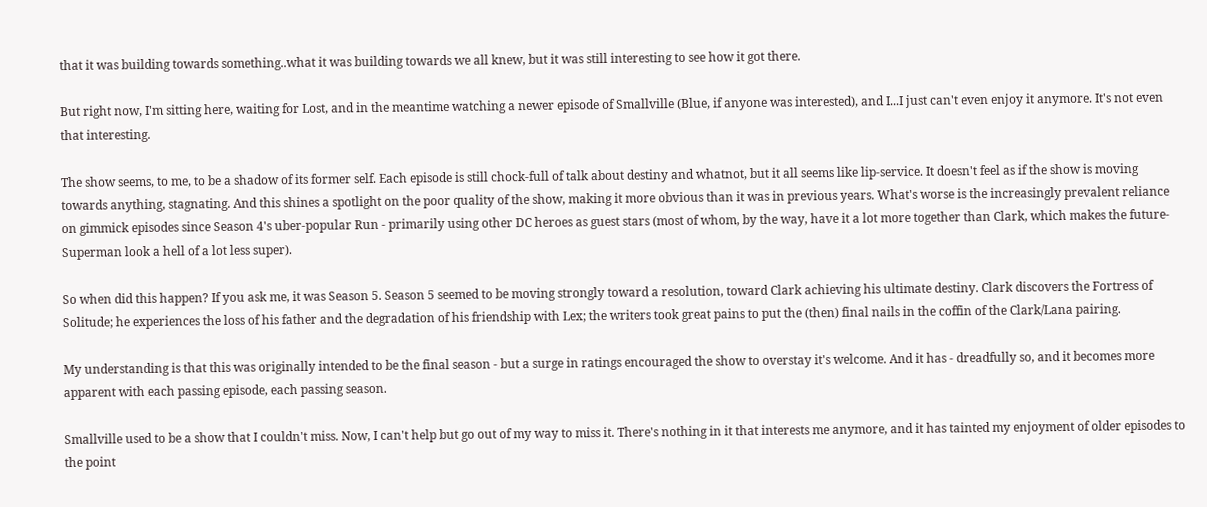that it was building towards something..what it was building towards we all knew, but it was still interesting to see how it got there.

But right now, I'm sitting here, waiting for Lost, and in the meantime watching a newer episode of Smallville (Blue, if anyone was interested), and I...I just can't even enjoy it anymore. It's not even that interesting.

The show seems, to me, to be a shadow of its former self. Each episode is still chock-full of talk about destiny and whatnot, but it all seems like lip-service. It doesn't feel as if the show is moving towards anything, stagnating. And this shines a spotlight on the poor quality of the show, making it more obvious than it was in previous years. What's worse is the increasingly prevalent reliance on gimmick episodes since Season 4's uber-popular Run - primarily using other DC heroes as guest stars (most of whom, by the way, have it a lot more together than Clark, which makes the future-Superman look a hell of a lot less super).

So when did this happen? If you ask me, it was Season 5. Season 5 seemed to be moving strongly toward a resolution, toward Clark achieving his ultimate destiny. Clark discovers the Fortress of Solitude; he experiences the loss of his father and the degradation of his friendship with Lex; the writers took great pains to put the (then) final nails in the coffin of the Clark/Lana pairing.

My understanding is that this was originally intended to be the final season - but a surge in ratings encouraged the show to overstay it's welcome. And it has - dreadfully so, and it becomes more apparent with each passing episode, each passing season.

Smallville used to be a show that I couldn't miss. Now, I can't help but go out of my way to miss it. There's nothing in it that interests me anymore, and it has tainted my enjoyment of older episodes to the point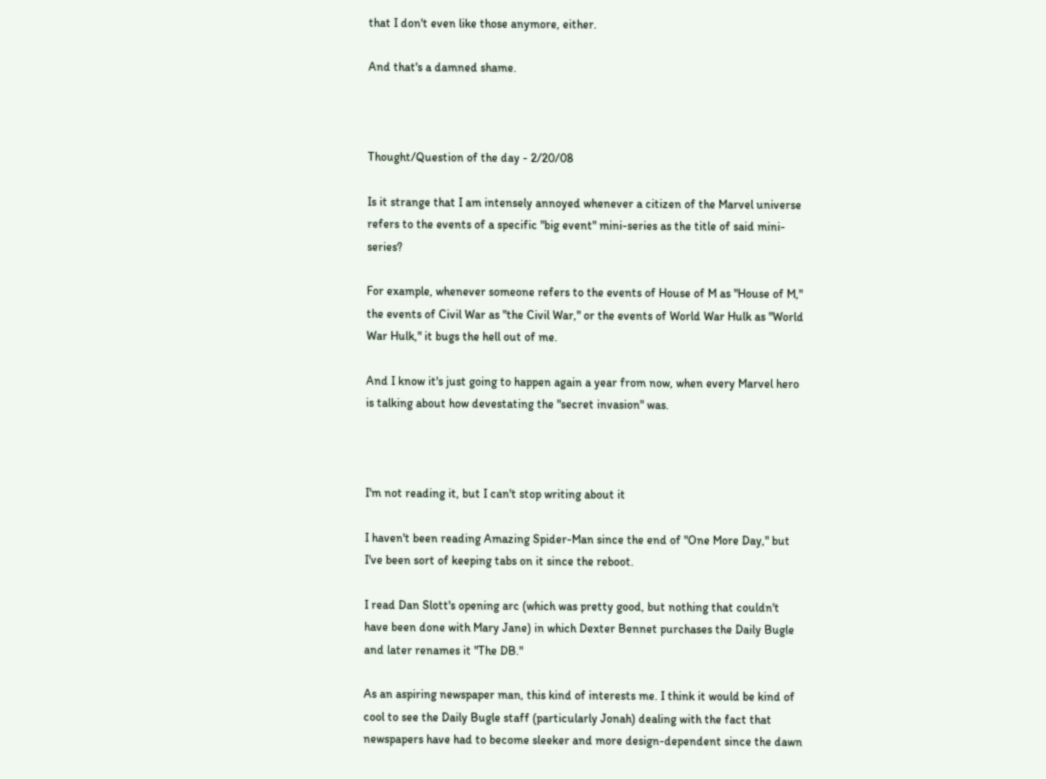that I don't even like those anymore, either.

And that's a damned shame.



Thought/Question of the day - 2/20/08

Is it strange that I am intensely annoyed whenever a citizen of the Marvel universe refers to the events of a specific "big event" mini-series as the title of said mini-series?

For example, whenever someone refers to the events of House of M as "House of M," the events of Civil War as "the Civil War," or the events of World War Hulk as "World War Hulk," it bugs the hell out of me.

And I know it's just going to happen again a year from now, when every Marvel hero is talking about how devestating the "secret invasion" was.



I'm not reading it, but I can't stop writing about it

I haven't been reading Amazing Spider-Man since the end of "One More Day," but I've been sort of keeping tabs on it since the reboot.

I read Dan Slott's opening arc (which was pretty good, but nothing that couldn't have been done with Mary Jane) in which Dexter Bennet purchases the Daily Bugle and later renames it "The DB."

As an aspiring newspaper man, this kind of interests me. I think it would be kind of cool to see the Daily Bugle staff (particularly Jonah) dealing with the fact that newspapers have had to become sleeker and more design-dependent since the dawn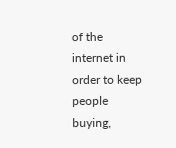of the internet in order to keep people buying,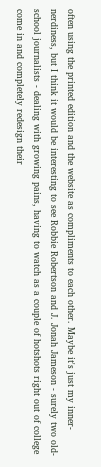often using the printed edition and the website as compliments to each other. Maybe it's just my inner-nerdiness, but I think it would be interesting to see Robbie Robertson and J. Jonah Jameson - surely two old-school journalists - dealing with growing pains, having to watch as a couple of hotshots right out of college come in and completely redesign their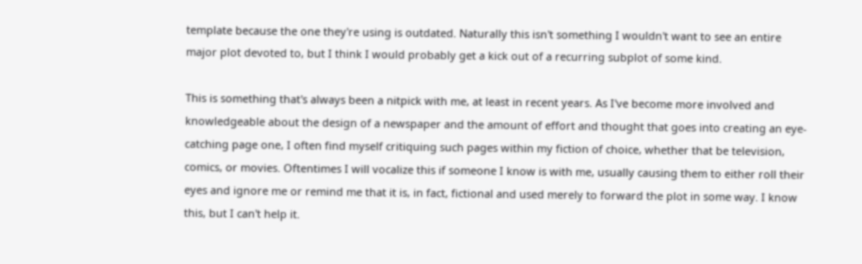template because the one they're using is outdated. Naturally this isn't something I wouldn't want to see an entire major plot devoted to, but I think I would probably get a kick out of a recurring subplot of some kind.

This is something that's always been a nitpick with me, at least in recent years. As I've become more involved and knowledgeable about the design of a newspaper and the amount of effort and thought that goes into creating an eye-catching page one, I often find myself critiquing such pages within my fiction of choice, whether that be television, comics, or movies. Oftentimes I will vocalize this if someone I know is with me, usually causing them to either roll their eyes and ignore me or remind me that it is, in fact, fictional and used merely to forward the plot in some way. I know this, but I can't help it.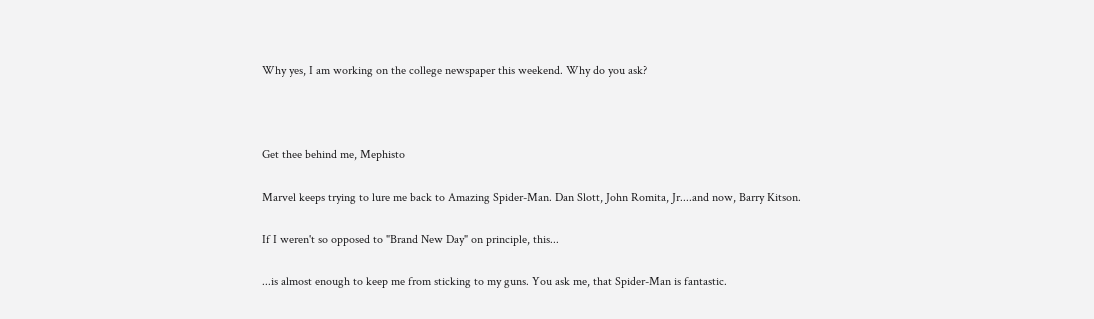Why yes, I am working on the college newspaper this weekend. Why do you ask?



Get thee behind me, Mephisto

Marvel keeps trying to lure me back to Amazing Spider-Man. Dan Slott, John Romita, Jr....and now, Barry Kitson.

If I weren't so opposed to "Brand New Day" on principle, this...

...is almost enough to keep me from sticking to my guns. You ask me, that Spider-Man is fantastic.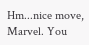Hm...nice move, Marvel. You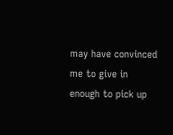may have convinced me to give in enough to pick up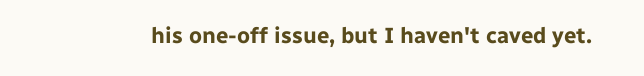his one-off issue, but I haven't caved yet.